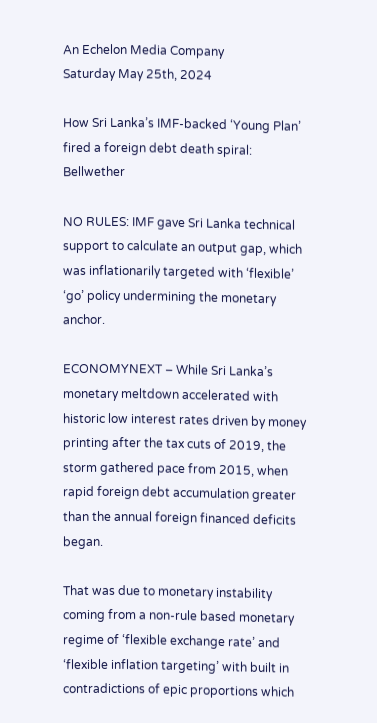An Echelon Media Company
Saturday May 25th, 2024

How Sri Lanka’s IMF-backed ‘Young Plan’ fired a foreign debt death spiral: Bellwether

NO RULES: IMF gave Sri Lanka technical support to calculate an output gap, which was inflationarily targeted with ‘flexible’ ‘go’ policy undermining the monetary anchor.

ECONOMYNEXT – While Sri Lanka’s monetary meltdown accelerated with historic low interest rates driven by money printing after the tax cuts of 2019, the storm gathered pace from 2015, when rapid foreign debt accumulation greater than the annual foreign financed deficits began.

That was due to monetary instability coming from a non-rule based monetary regime of ‘flexible exchange rate’ and ‘flexible inflation targeting’ with built in contradictions of epic proportions which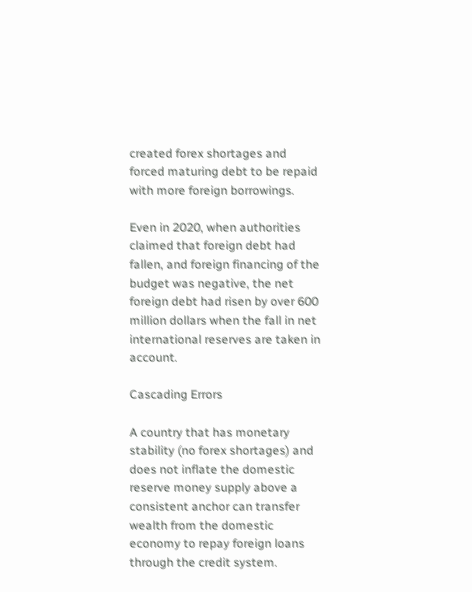created forex shortages and forced maturing debt to be repaid with more foreign borrowings.

Even in 2020, when authorities claimed that foreign debt had fallen, and foreign financing of the budget was negative, the net foreign debt had risen by over 600 million dollars when the fall in net international reserves are taken in account.

Cascading Errors

A country that has monetary stability (no forex shortages) and does not inflate the domestic reserve money supply above a consistent anchor can transfer wealth from the domestic economy to repay foreign loans through the credit system.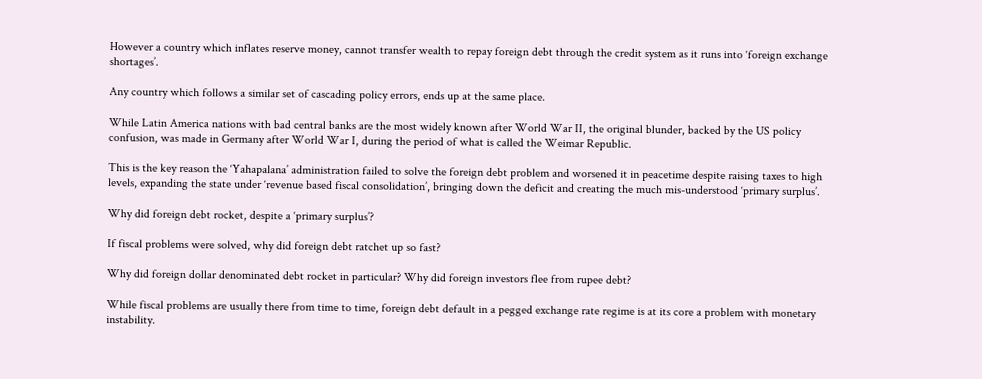However a country which inflates reserve money, cannot transfer wealth to repay foreign debt through the credit system as it runs into ‘foreign exchange shortages’.

Any country which follows a similar set of cascading policy errors, ends up at the same place.

While Latin America nations with bad central banks are the most widely known after World War II, the original blunder, backed by the US policy confusion, was made in Germany after World War I, during the period of what is called the Weimar Republic.

This is the key reason the ‘Yahapalana’ administration failed to solve the foreign debt problem and worsened it in peacetime despite raising taxes to high levels, expanding the state under ‘revenue based fiscal consolidation’, bringing down the deficit and creating the much mis-understood ‘primary surplus’.

Why did foreign debt rocket, despite a ‘primary surplus’?

If fiscal problems were solved, why did foreign debt ratchet up so fast?

Why did foreign dollar denominated debt rocket in particular? Why did foreign investors flee from rupee debt?

While fiscal problems are usually there from time to time, foreign debt default in a pegged exchange rate regime is at its core a problem with monetary instability.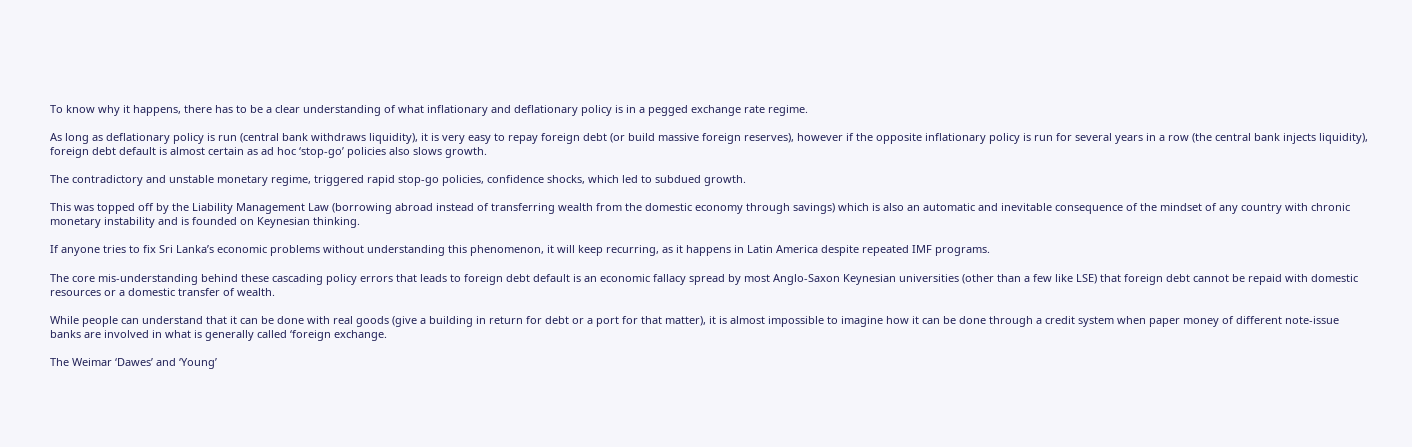To know why it happens, there has to be a clear understanding of what inflationary and deflationary policy is in a pegged exchange rate regime.

As long as deflationary policy is run (central bank withdraws liquidity), it is very easy to repay foreign debt (or build massive foreign reserves), however if the opposite inflationary policy is run for several years in a row (the central bank injects liquidity), foreign debt default is almost certain as ad hoc ‘stop-go’ policies also slows growth.

The contradictory and unstable monetary regime, triggered rapid stop-go policies, confidence shocks, which led to subdued growth.

This was topped off by the Liability Management Law (borrowing abroad instead of transferring wealth from the domestic economy through savings) which is also an automatic and inevitable consequence of the mindset of any country with chronic monetary instability and is founded on Keynesian thinking.

If anyone tries to fix Sri Lanka’s economic problems without understanding this phenomenon, it will keep recurring, as it happens in Latin America despite repeated IMF programs.

The core mis-understanding behind these cascading policy errors that leads to foreign debt default is an economic fallacy spread by most Anglo-Saxon Keynesian universities (other than a few like LSE) that foreign debt cannot be repaid with domestic resources or a domestic transfer of wealth.

While people can understand that it can be done with real goods (give a building in return for debt or a port for that matter), it is almost impossible to imagine how it can be done through a credit system when paper money of different note-issue banks are involved in what is generally called ‘foreign exchange.

The Weimar ‘Dawes’ and ‘Young’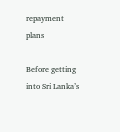repayment plans

Before getting into Sri Lanka’s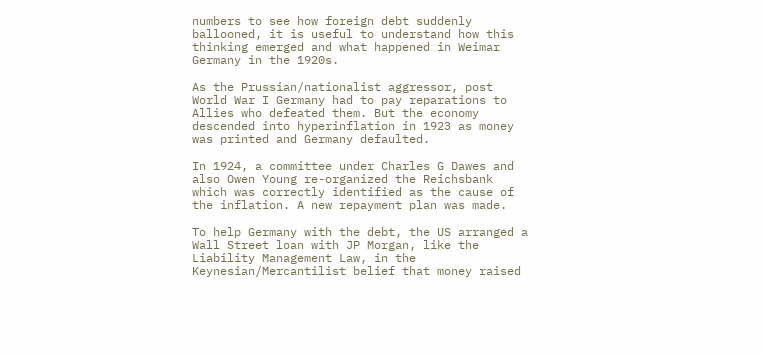numbers to see how foreign debt suddenly ballooned, it is useful to understand how this thinking emerged and what happened in Weimar Germany in the 1920s.

As the Prussian/nationalist aggressor, post World War I Germany had to pay reparations to Allies who defeated them. But the economy descended into hyperinflation in 1923 as money was printed and Germany defaulted.

In 1924, a committee under Charles G Dawes and also Owen Young re-organized the Reichsbank which was correctly identified as the cause of the inflation. A new repayment plan was made.

To help Germany with the debt, the US arranged a Wall Street loan with JP Morgan, like the Liability Management Law, in the Keynesian/Mercantilist belief that money raised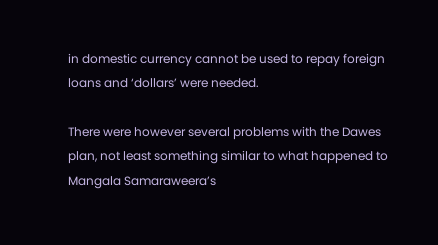in domestic currency cannot be used to repay foreign loans and ‘dollars’ were needed.

There were however several problems with the Dawes plan, not least something similar to what happened to Mangala Samaraweera’s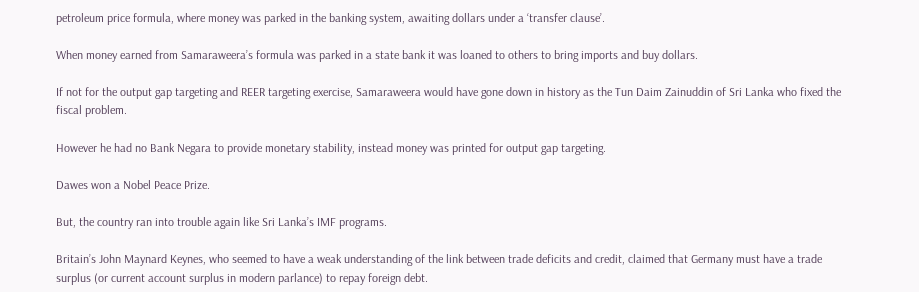petroleum price formula, where money was parked in the banking system, awaiting dollars under a ‘transfer clause’.

When money earned from Samaraweera’s formula was parked in a state bank it was loaned to others to bring imports and buy dollars.

If not for the output gap targeting and REER targeting exercise, Samaraweera would have gone down in history as the Tun Daim Zainuddin of Sri Lanka who fixed the fiscal problem.

However he had no Bank Negara to provide monetary stability, instead money was printed for output gap targeting.

Dawes won a Nobel Peace Prize.

But, the country ran into trouble again like Sri Lanka’s IMF programs.

Britain’s John Maynard Keynes, who seemed to have a weak understanding of the link between trade deficits and credit, claimed that Germany must have a trade surplus (or current account surplus in modern parlance) to repay foreign debt.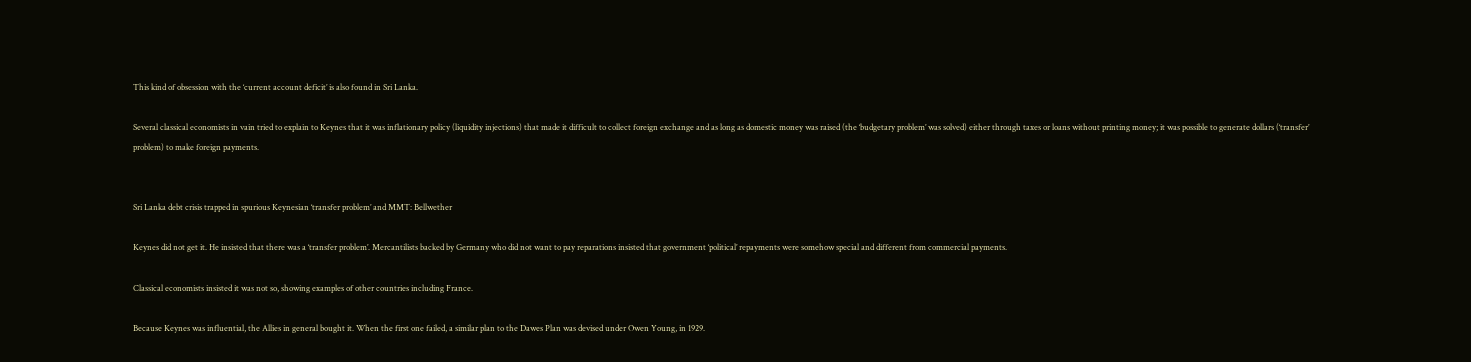This kind of obsession with the ‘current account deficit’ is also found in Sri Lanka.

Several classical economists in vain tried to explain to Keynes that it was inflationary policy (liquidity injections) that made it difficult to collect foreign exchange and as long as domestic money was raised (the ‘budgetary problem’ was solved) either through taxes or loans without printing money; it was possible to generate dollars (‘transfer’ problem) to make foreign payments.


Sri Lanka debt crisis trapped in spurious Keynesian ‘transfer problem’ and MMT: Bellwether

Keynes did not get it. He insisted that there was a ‘transfer problem’. Mercantilists backed by Germany who did not want to pay reparations insisted that government ‘political’ repayments were somehow special and different from commercial payments.

Classical economists insisted it was not so, showing examples of other countries including France.

Because Keynes was influential, the Allies in general bought it. When the first one failed, a similar plan to the Dawes Plan was devised under Owen Young, in 1929.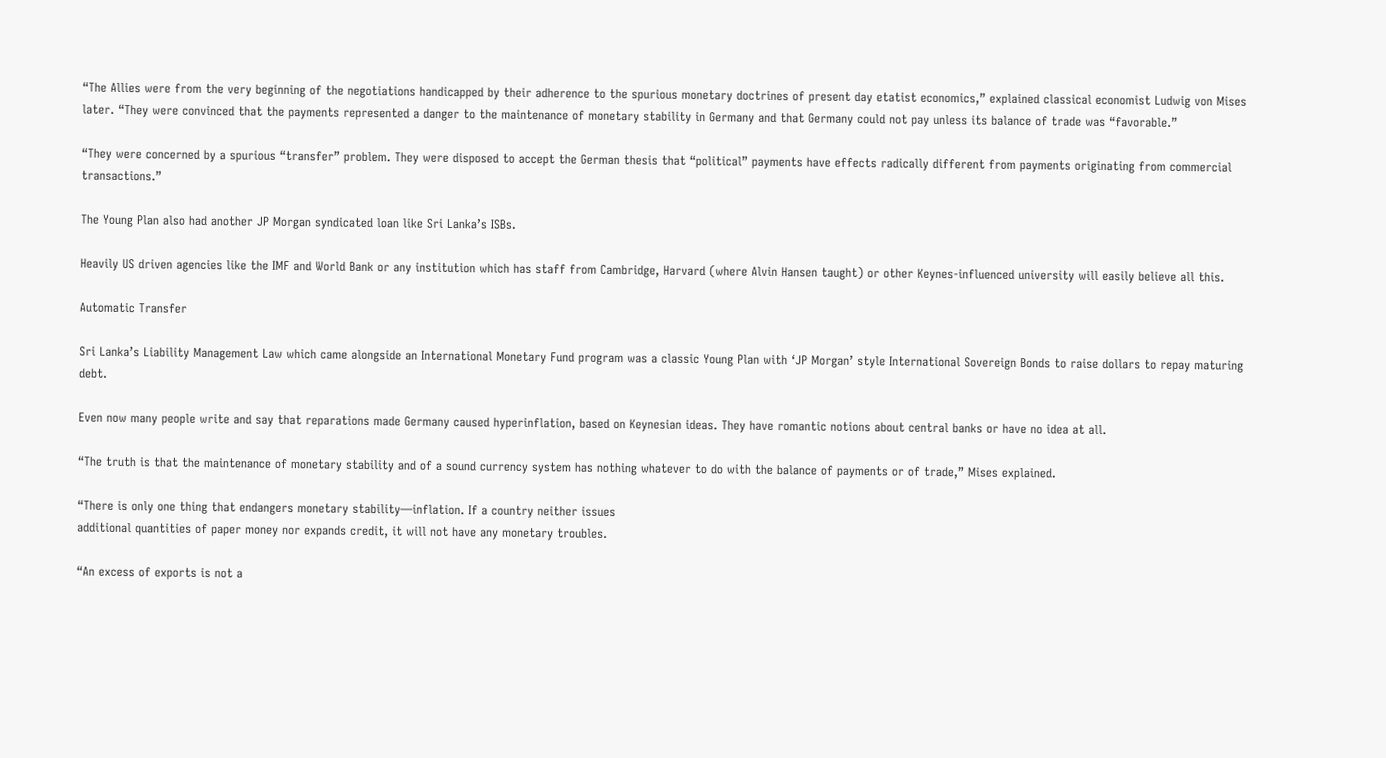“The Allies were from the very beginning of the negotiations handicapped by their adherence to the spurious monetary doctrines of present day etatist economics,” explained classical economist Ludwig von Mises later. “They were convinced that the payments represented a danger to the maintenance of monetary stability in Germany and that Germany could not pay unless its balance of trade was “favorable.”

“They were concerned by a spurious “transfer” problem. They were disposed to accept the German thesis that “political” payments have effects radically different from payments originating from commercial transactions.”

The Young Plan also had another JP Morgan syndicated loan like Sri Lanka’s ISBs.

Heavily US driven agencies like the IMF and World Bank or any institution which has staff from Cambridge, Harvard (where Alvin Hansen taught) or other Keynes-influenced university will easily believe all this.

Automatic Transfer

Sri Lanka’s Liability Management Law which came alongside an International Monetary Fund program was a classic Young Plan with ‘JP Morgan’ style International Sovereign Bonds to raise dollars to repay maturing debt.

Even now many people write and say that reparations made Germany caused hyperinflation, based on Keynesian ideas. They have romantic notions about central banks or have no idea at all.

“The truth is that the maintenance of monetary stability and of a sound currency system has nothing whatever to do with the balance of payments or of trade,” Mises explained.

“There is only one thing that endangers monetary stability—inflation. If a country neither issues
additional quantities of paper money nor expands credit, it will not have any monetary troubles.

“An excess of exports is not a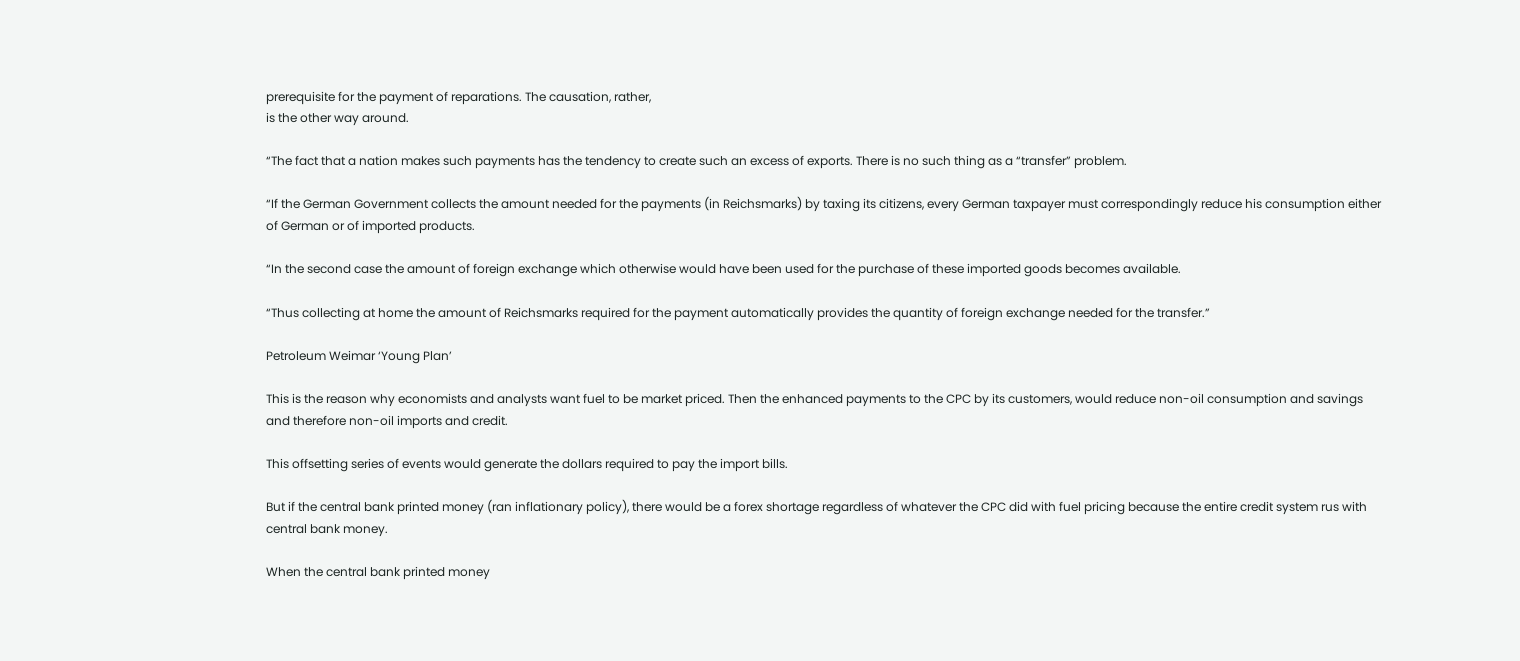prerequisite for the payment of reparations. The causation, rather,
is the other way around.

“The fact that a nation makes such payments has the tendency to create such an excess of exports. There is no such thing as a “transfer” problem.

“If the German Government collects the amount needed for the payments (in Reichsmarks) by taxing its citizens, every German taxpayer must correspondingly reduce his consumption either of German or of imported products.

“In the second case the amount of foreign exchange which otherwise would have been used for the purchase of these imported goods becomes available.

“Thus collecting at home the amount of Reichsmarks required for the payment automatically provides the quantity of foreign exchange needed for the transfer.”

Petroleum Weimar ‘Young Plan’

This is the reason why economists and analysts want fuel to be market priced. Then the enhanced payments to the CPC by its customers, would reduce non-oil consumption and savings and therefore non-oil imports and credit.

This offsetting series of events would generate the dollars required to pay the import bills.

But if the central bank printed money (ran inflationary policy), there would be a forex shortage regardless of whatever the CPC did with fuel pricing because the entire credit system rus with central bank money.

When the central bank printed money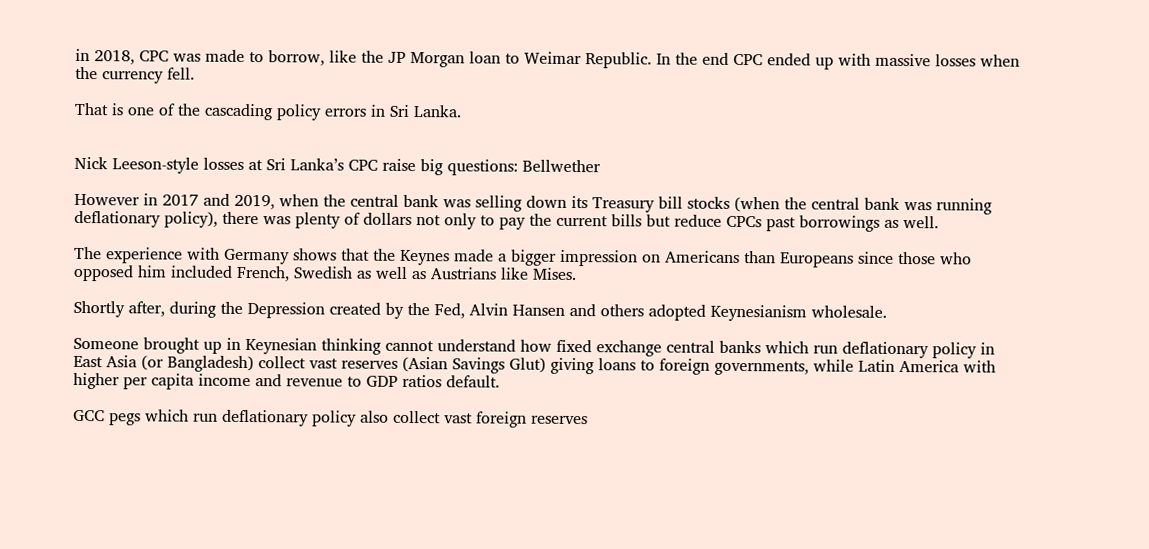in 2018, CPC was made to borrow, like the JP Morgan loan to Weimar Republic. In the end CPC ended up with massive losses when the currency fell.

That is one of the cascading policy errors in Sri Lanka.


Nick Leeson-style losses at Sri Lanka’s CPC raise big questions: Bellwether

However in 2017 and 2019, when the central bank was selling down its Treasury bill stocks (when the central bank was running deflationary policy), there was plenty of dollars not only to pay the current bills but reduce CPCs past borrowings as well.

The experience with Germany shows that the Keynes made a bigger impression on Americans than Europeans since those who opposed him included French, Swedish as well as Austrians like Mises.

Shortly after, during the Depression created by the Fed, Alvin Hansen and others adopted Keynesianism wholesale.

Someone brought up in Keynesian thinking cannot understand how fixed exchange central banks which run deflationary policy in East Asia (or Bangladesh) collect vast reserves (Asian Savings Glut) giving loans to foreign governments, while Latin America with higher per capita income and revenue to GDP ratios default.

GCC pegs which run deflationary policy also collect vast foreign reserves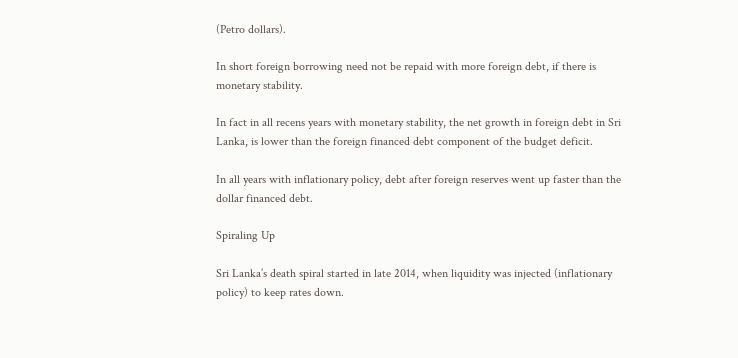(Petro dollars).

In short foreign borrowing need not be repaid with more foreign debt, if there is monetary stability.

In fact in all recens years with monetary stability, the net growth in foreign debt in Sri Lanka, is lower than the foreign financed debt component of the budget deficit.

In all years with inflationary policy, debt after foreign reserves went up faster than the dollar financed debt.

Spiraling Up

Sri Lanka’s death spiral started in late 2014, when liquidity was injected (inflationary policy) to keep rates down.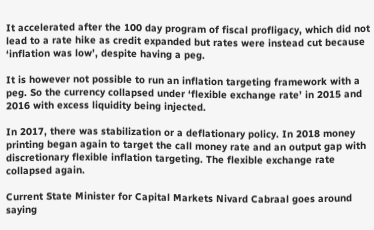It accelerated after the 100 day program of fiscal profligacy, which did not lead to a rate hike as credit expanded but rates were instead cut because ‘inflation was low’, despite having a peg.

It is however not possible to run an inflation targeting framework with a peg. So the currency collapsed under ‘flexible exchange rate’ in 2015 and 2016 with excess liquidity being injected.

In 2017, there was stabilization or a deflationary policy. In 2018 money printing began again to target the call money rate and an output gap with discretionary flexible inflation targeting. The flexible exchange rate collapsed again.

Current State Minister for Capital Markets Nivard Cabraal goes around saying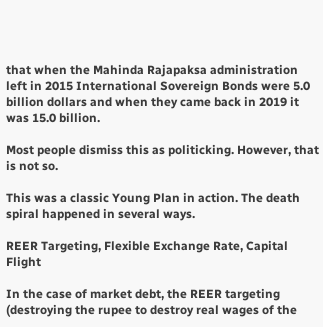that when the Mahinda Rajapaksa administration left in 2015 International Sovereign Bonds were 5.0 billion dollars and when they came back in 2019 it was 15.0 billion.

Most people dismiss this as politicking. However, that is not so.

This was a classic Young Plan in action. The death spiral happened in several ways.

REER Targeting, Flexible Exchange Rate, Capital Flight

In the case of market debt, the REER targeting (destroying the rupee to destroy real wages of the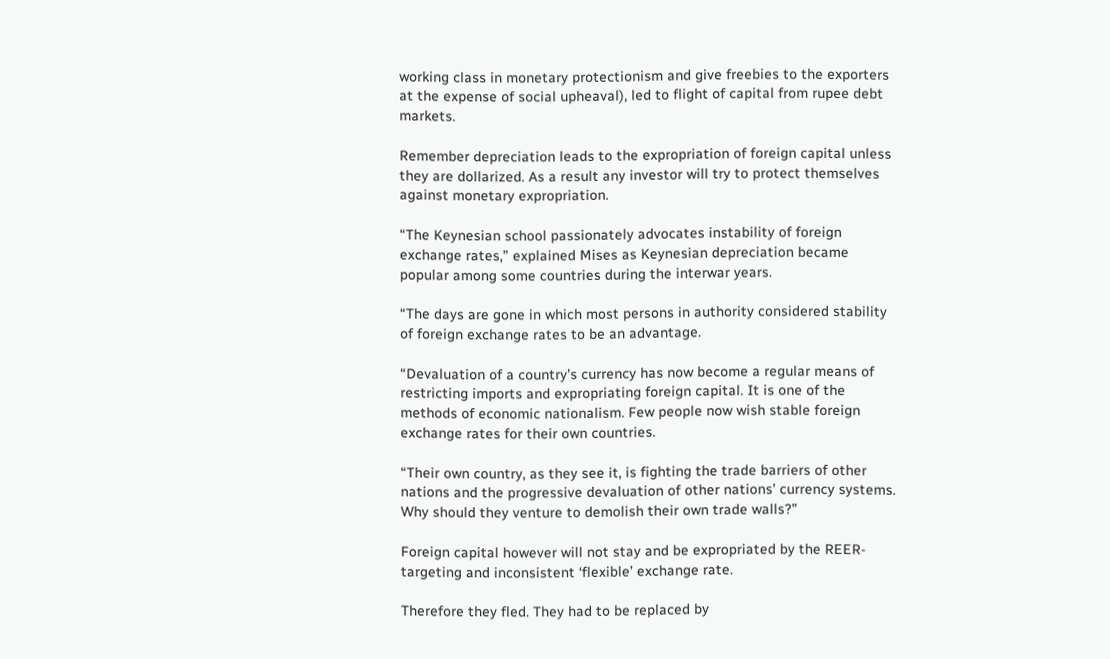working class in monetary protectionism and give freebies to the exporters at the expense of social upheaval), led to flight of capital from rupee debt markets.

Remember depreciation leads to the expropriation of foreign capital unless they are dollarized. As a result any investor will try to protect themselves against monetary expropriation.

“The Keynesian school passionately advocates instability of foreign exchange rates,” explained Mises as Keynesian depreciation became popular among some countries during the interwar years.

“The days are gone in which most persons in authority considered stability of foreign exchange rates to be an advantage.

“Devaluation of a country’s currency has now become a regular means of restricting imports and expropriating foreign capital. It is one of the methods of economic nationalism. Few people now wish stable foreign exchange rates for their own countries.

“Their own country, as they see it, is fighting the trade barriers of other nations and the progressive devaluation of other nations’ currency systems. Why should they venture to demolish their own trade walls?”

Foreign capital however will not stay and be expropriated by the REER-targeting and inconsistent ‘flexible’ exchange rate.

Therefore they fled. They had to be replaced by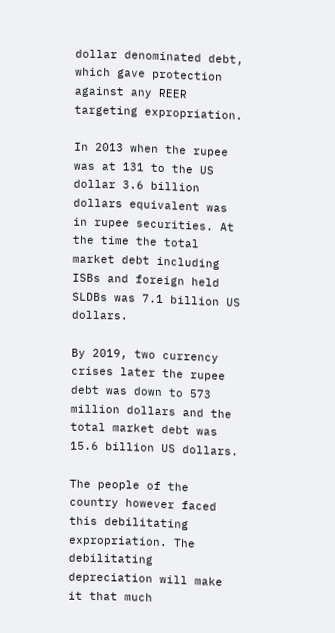dollar denominated debt, which gave protection against any REER targeting expropriation.

In 2013 when the rupee was at 131 to the US dollar 3.6 billion dollars equivalent was in rupee securities. At the time the total market debt including ISBs and foreign held SLDBs was 7.1 billion US dollars.

By 2019, two currency crises later the rupee debt was down to 573 million dollars and the total market debt was 15.6 billion US dollars.

The people of the country however faced this debilitating expropriation. The debilitating depreciation will make it that much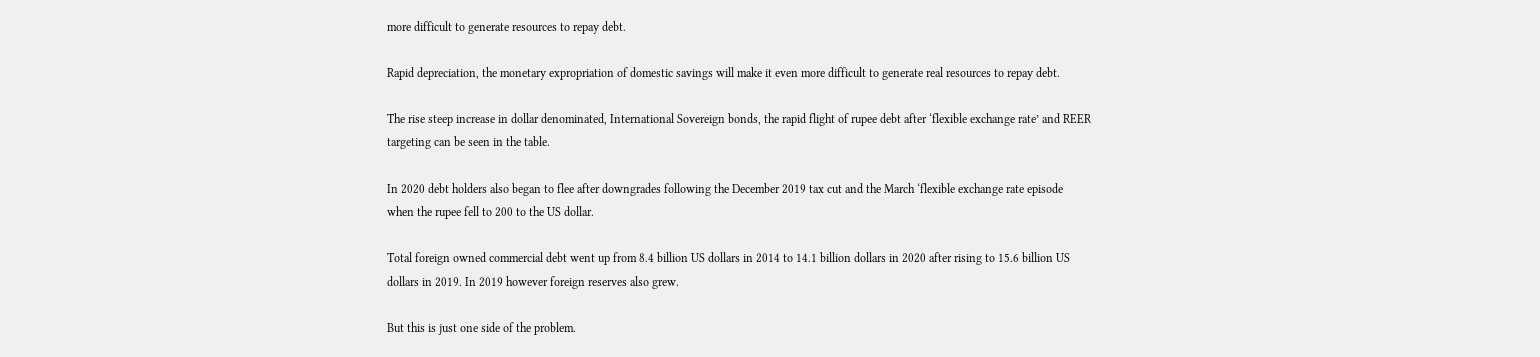more difficult to generate resources to repay debt.

Rapid depreciation, the monetary expropriation of domestic savings will make it even more difficult to generate real resources to repay debt.

The rise steep increase in dollar denominated, International Sovereign bonds, the rapid flight of rupee debt after ‘flexible exchange rate’ and REER targeting can be seen in the table.

In 2020 debt holders also began to flee after downgrades following the December 2019 tax cut and the March ‘flexible exchange rate episode when the rupee fell to 200 to the US dollar.

Total foreign owned commercial debt went up from 8.4 billion US dollars in 2014 to 14.1 billion dollars in 2020 after rising to 15.6 billion US dollars in 2019. In 2019 however foreign reserves also grew.

But this is just one side of the problem.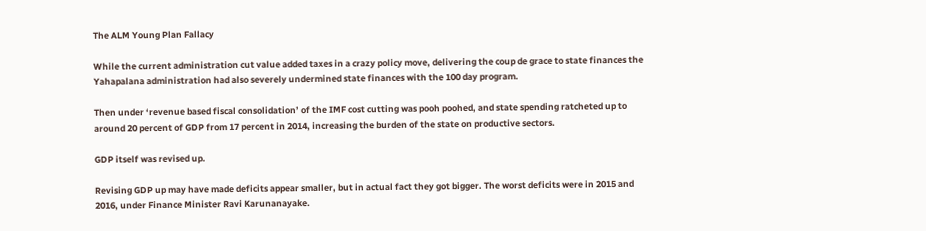The ALM Young Plan Fallacy

While the current administration cut value added taxes in a crazy policy move, delivering the coup de grace to state finances the Yahapalana administration had also severely undermined state finances with the 100 day program.

Then under ‘revenue based fiscal consolidation’ of the IMF cost cutting was pooh poohed, and state spending ratcheted up to around 20 percent of GDP from 17 percent in 2014, increasing the burden of the state on productive sectors.

GDP itself was revised up.

Revising GDP up may have made deficits appear smaller, but in actual fact they got bigger. The worst deficits were in 2015 and 2016, under Finance Minister Ravi Karunanayake.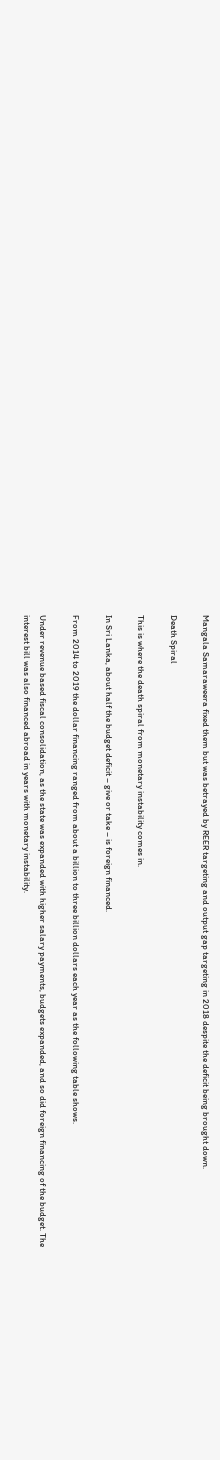Mangala Samaraweera fixed them but was betrayed by REER targeting and output gap targeting in 2018 despite the deficit being brought down.

Death Spiral

This is where the death spiral from monetary instability comes in.

In Sri Lanka, about half the budget deficit – give or take – is foreign financed.

From 2014 to 2019 the dollar financing ranged from about a billion to three billion dollars each year as the following table shows.

Under revenue based fiscal consolidation, as the state was expanded with higher salary payments, budgets expanded, and so did foreign financing of the budget. The interest bill was also financed abroad in years with monetary instability.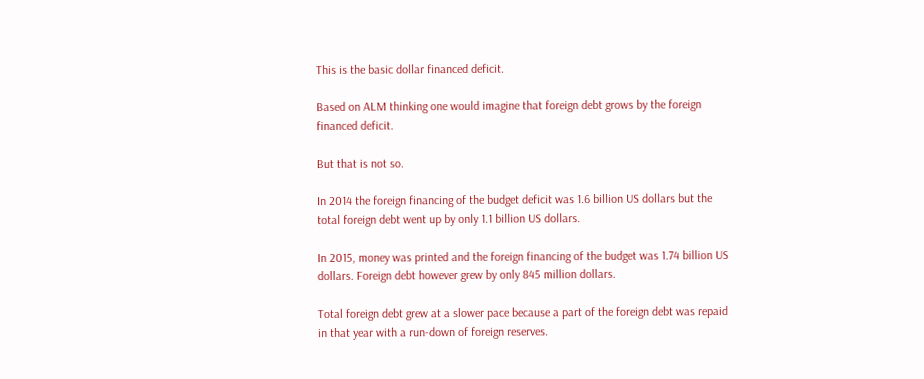This is the basic dollar financed deficit.

Based on ALM thinking one would imagine that foreign debt grows by the foreign financed deficit.

But that is not so.

In 2014 the foreign financing of the budget deficit was 1.6 billion US dollars but the total foreign debt went up by only 1.1 billion US dollars.

In 2015, money was printed and the foreign financing of the budget was 1.74 billion US dollars. Foreign debt however grew by only 845 million dollars.

Total foreign debt grew at a slower pace because a part of the foreign debt was repaid in that year with a run-down of foreign reserves.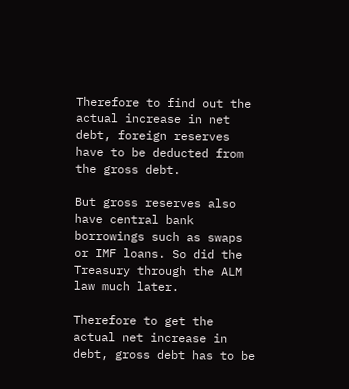Therefore to find out the actual increase in net debt, foreign reserves have to be deducted from the gross debt.

But gross reserves also have central bank borrowings such as swaps or IMF loans. So did the Treasury through the ALM law much later.

Therefore to get the actual net increase in debt, gross debt has to be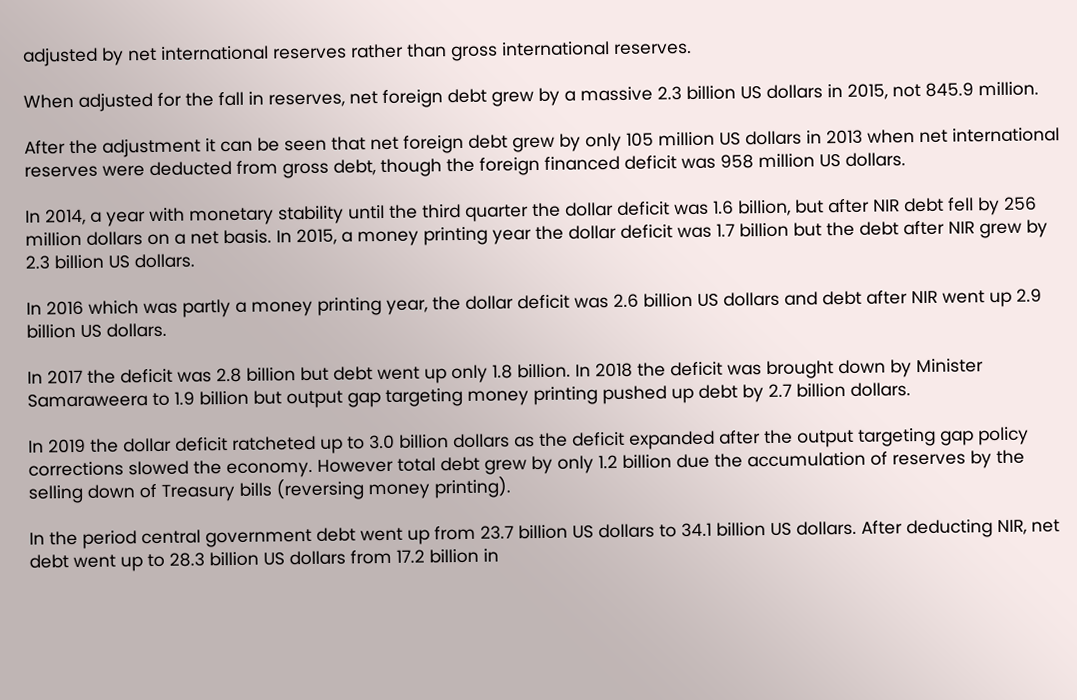adjusted by net international reserves rather than gross international reserves.

When adjusted for the fall in reserves, net foreign debt grew by a massive 2.3 billion US dollars in 2015, not 845.9 million.

After the adjustment it can be seen that net foreign debt grew by only 105 million US dollars in 2013 when net international reserves were deducted from gross debt, though the foreign financed deficit was 958 million US dollars.

In 2014, a year with monetary stability until the third quarter the dollar deficit was 1.6 billion, but after NIR debt fell by 256 million dollars on a net basis. In 2015, a money printing year the dollar deficit was 1.7 billion but the debt after NIR grew by 2.3 billion US dollars.

In 2016 which was partly a money printing year, the dollar deficit was 2.6 billion US dollars and debt after NIR went up 2.9 billion US dollars.

In 2017 the deficit was 2.8 billion but debt went up only 1.8 billion. In 2018 the deficit was brought down by Minister Samaraweera to 1.9 billion but output gap targeting money printing pushed up debt by 2.7 billion dollars.

In 2019 the dollar deficit ratcheted up to 3.0 billion dollars as the deficit expanded after the output targeting gap policy corrections slowed the economy. However total debt grew by only 1.2 billion due the accumulation of reserves by the selling down of Treasury bills (reversing money printing).

In the period central government debt went up from 23.7 billion US dollars to 34.1 billion US dollars. After deducting NIR, net debt went up to 28.3 billion US dollars from 17.2 billion in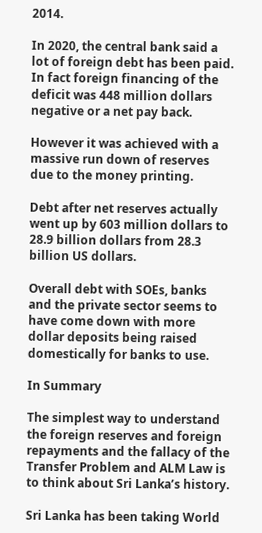2014.

In 2020, the central bank said a lot of foreign debt has been paid. In fact foreign financing of the deficit was 448 million dollars negative or a net pay back.

However it was achieved with a massive run down of reserves due to the money printing.

Debt after net reserves actually went up by 603 million dollars to 28.9 billion dollars from 28.3 billion US dollars.

Overall debt with SOEs, banks and the private sector seems to have come down with more dollar deposits being raised domestically for banks to use.

In Summary

The simplest way to understand the foreign reserves and foreign repayments and the fallacy of the Transfer Problem and ALM Law is to think about Sri Lanka’s history.

Sri Lanka has been taking World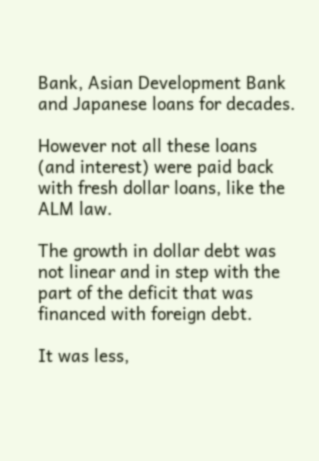Bank, Asian Development Bank and Japanese loans for decades.

However not all these loans (and interest) were paid back with fresh dollar loans, like the ALM law.

The growth in dollar debt was not linear and in step with the part of the deficit that was financed with foreign debt.

It was less,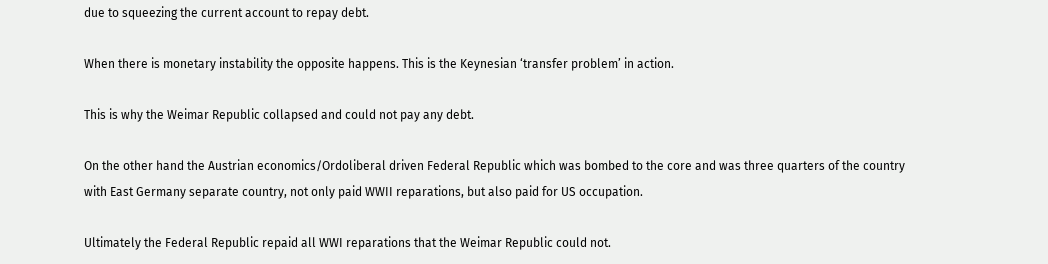due to squeezing the current account to repay debt.

When there is monetary instability the opposite happens. This is the Keynesian ‘transfer problem’ in action.

This is why the Weimar Republic collapsed and could not pay any debt.

On the other hand the Austrian economics/Ordoliberal driven Federal Republic which was bombed to the core and was three quarters of the country with East Germany separate country, not only paid WWII reparations, but also paid for US occupation.

Ultimately the Federal Republic repaid all WWI reparations that the Weimar Republic could not.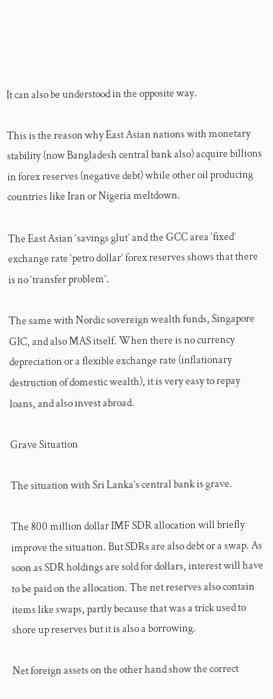It can also be understood in the opposite way.

This is the reason why East Asian nations with monetary stability (now Bangladesh central bank also) acquire billions in forex reserves (negative debt) while other oil producing countries like Iran or Nigeria meltdown.

The East Asian ‘savings glut’ and the GCC area ‘fixed’ exchange rate ‘petro dollar’ forex reserves shows that there is no ‘transfer problem’.

The same with Nordic sovereign wealth funds, Singapore GIC, and also MAS itself. When there is no currency depreciation or a flexible exchange rate (inflationary destruction of domestic wealth), it is very easy to repay loans, and also invest abroad.

Grave Situation

The situation with Sri Lanka’s central bank is grave.

The 800 million dollar IMF SDR allocation will briefly improve the situation. But SDRs are also debt or a swap. As soon as SDR holdings are sold for dollars, interest will have to be paid on the allocation. The net reserves also contain items like swaps, partly because that was a trick used to shore up reserves but it is also a borrowing.

Net foreign assets on the other hand show the correct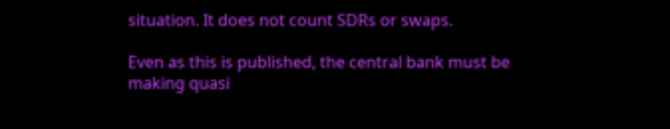situation. It does not count SDRs or swaps.

Even as this is published, the central bank must be making quasi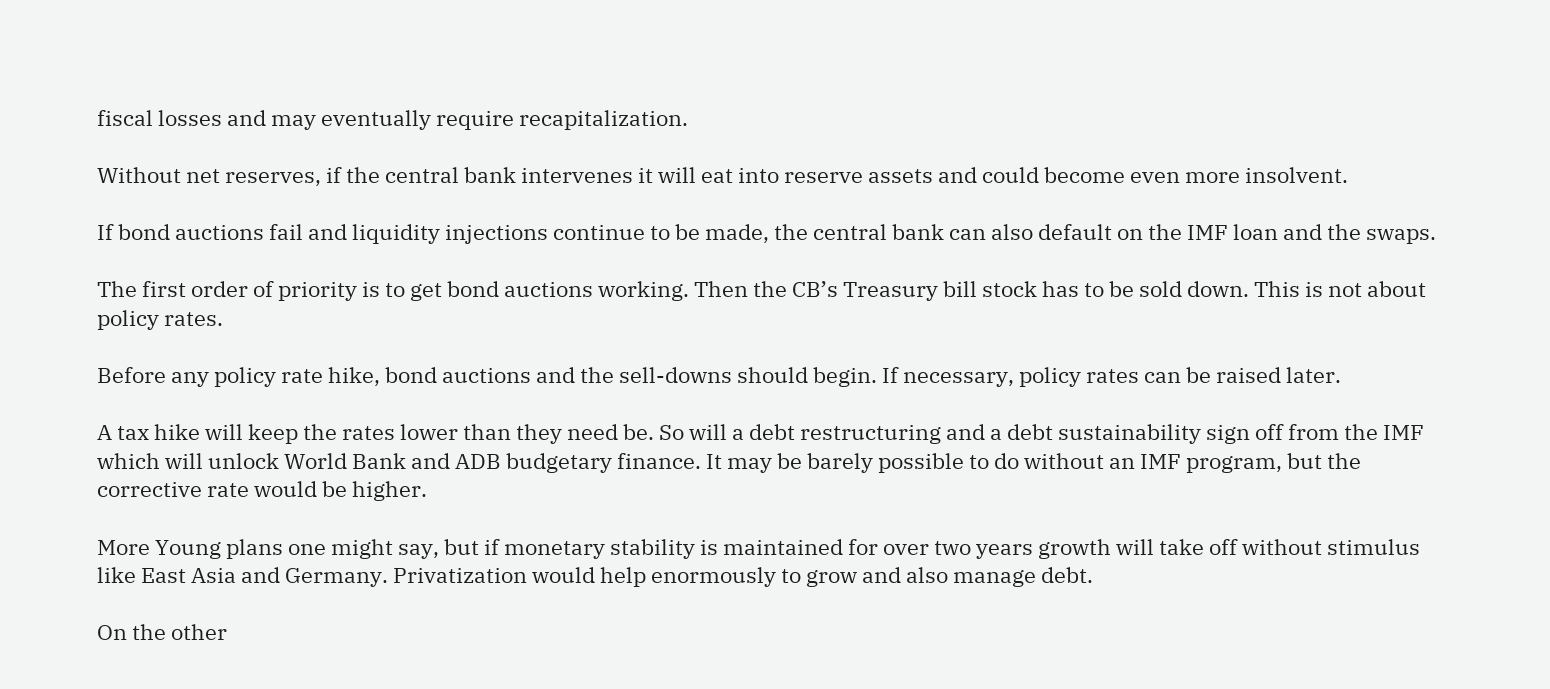fiscal losses and may eventually require recapitalization.

Without net reserves, if the central bank intervenes it will eat into reserve assets and could become even more insolvent.

If bond auctions fail and liquidity injections continue to be made, the central bank can also default on the IMF loan and the swaps.

The first order of priority is to get bond auctions working. Then the CB’s Treasury bill stock has to be sold down. This is not about policy rates.

Before any policy rate hike, bond auctions and the sell-downs should begin. If necessary, policy rates can be raised later.

A tax hike will keep the rates lower than they need be. So will a debt restructuring and a debt sustainability sign off from the IMF which will unlock World Bank and ADB budgetary finance. It may be barely possible to do without an IMF program, but the corrective rate would be higher.

More Young plans one might say, but if monetary stability is maintained for over two years growth will take off without stimulus like East Asia and Germany. Privatization would help enormously to grow and also manage debt.

On the other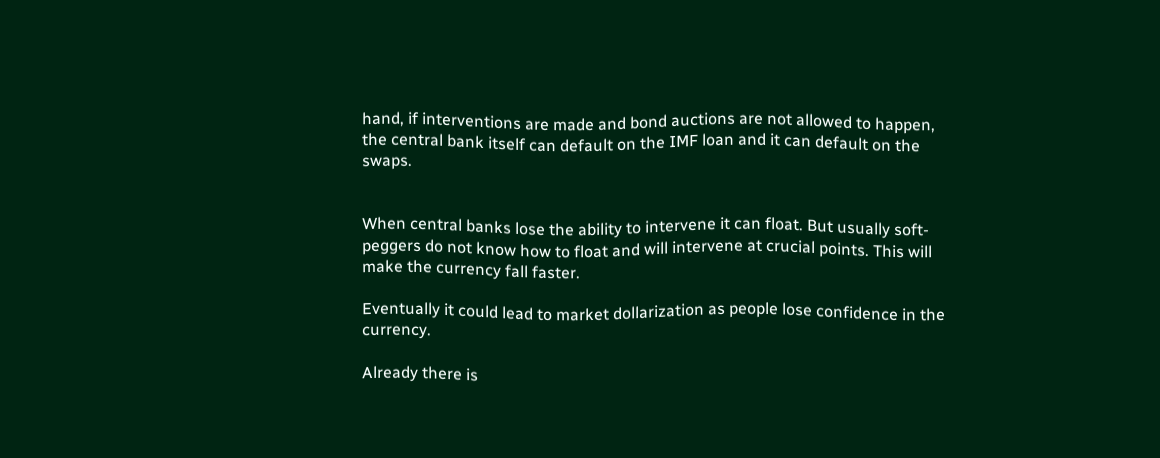hand, if interventions are made and bond auctions are not allowed to happen, the central bank itself can default on the IMF loan and it can default on the swaps.


When central banks lose the ability to intervene it can float. But usually soft-peggers do not know how to float and will intervene at crucial points. This will make the currency fall faster.

Eventually it could lead to market dollarization as people lose confidence in the currency.

Already there is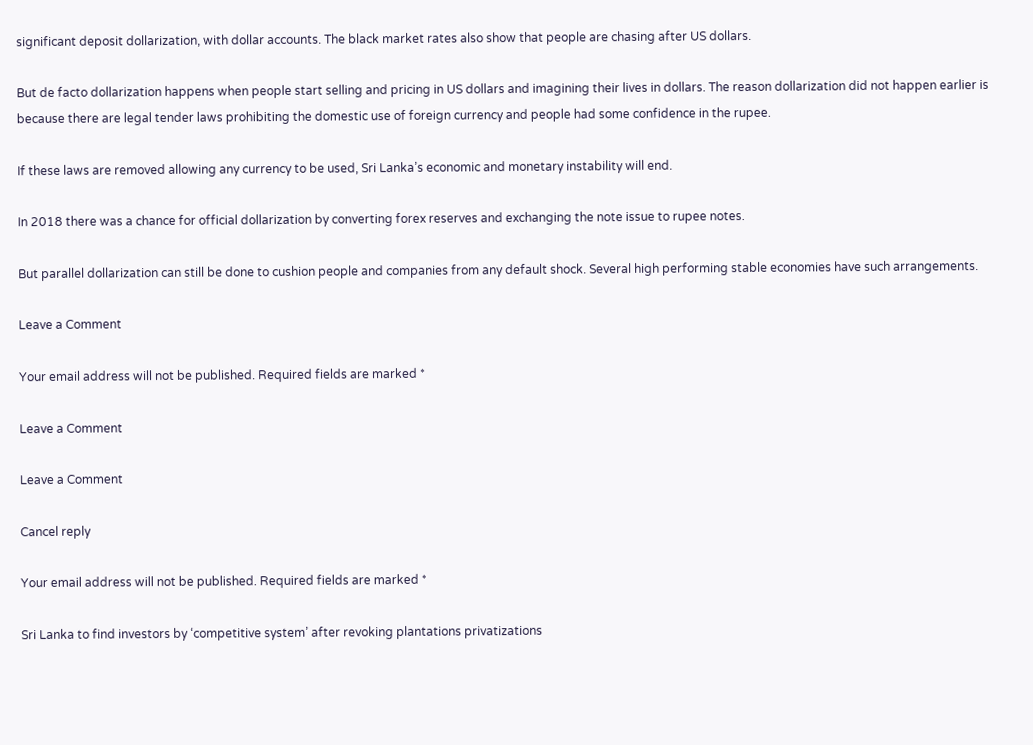significant deposit dollarization, with dollar accounts. The black market rates also show that people are chasing after US dollars.

But de facto dollarization happens when people start selling and pricing in US dollars and imagining their lives in dollars. The reason dollarization did not happen earlier is because there are legal tender laws prohibiting the domestic use of foreign currency and people had some confidence in the rupee.

If these laws are removed allowing any currency to be used, Sri Lanka’s economic and monetary instability will end.

In 2018 there was a chance for official dollarization by converting forex reserves and exchanging the note issue to rupee notes.

But parallel dollarization can still be done to cushion people and companies from any default shock. Several high performing stable economies have such arrangements.

Leave a Comment

Your email address will not be published. Required fields are marked *

Leave a Comment

Leave a Comment

Cancel reply

Your email address will not be published. Required fields are marked *

Sri Lanka to find investors by ‘competitive system’ after revoking plantations privatizations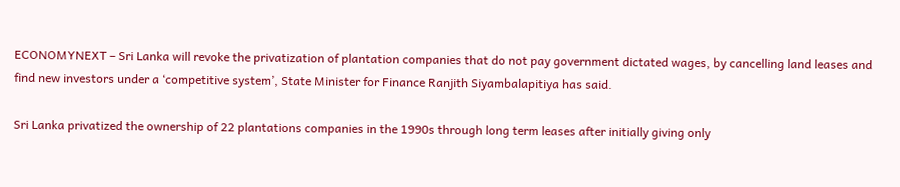ECONOMYNEXT – Sri Lanka will revoke the privatization of plantation companies that do not pay government dictated wages, by cancelling land leases and find new investors under a ‘competitive system’, State Minister for Finance Ranjith Siyambalapitiya has said.

Sri Lanka privatized the ownership of 22 plantations companies in the 1990s through long term leases after initially giving only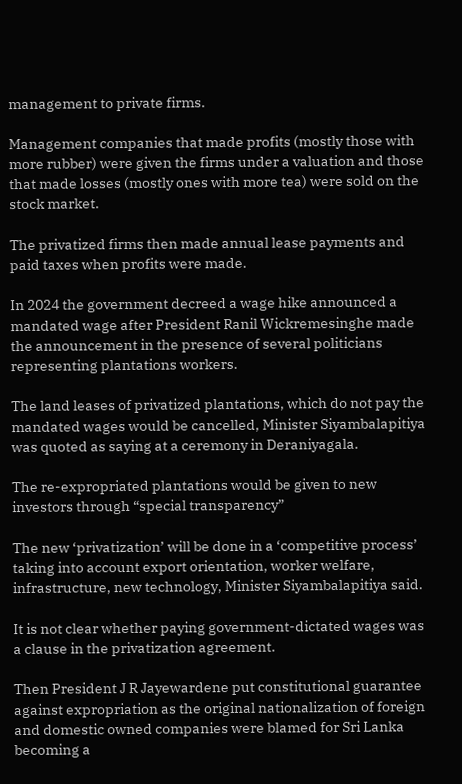management to private firms.

Management companies that made profits (mostly those with more rubber) were given the firms under a valuation and those that made losses (mostly ones with more tea) were sold on the stock market.

The privatized firms then made annual lease payments and paid taxes when profits were made.

In 2024 the government decreed a wage hike announced a mandated wage after President Ranil Wickremesinghe made the announcement in the presence of several politicians representing plantations workers.

The land leases of privatized plantations, which do not pay the mandated wages would be cancelled, Minister Siyambalapitiya was quoted as saying at a ceremony in Deraniyagala.

The re-expropriated plantations would be given to new investors through “special transparency”

The new ‘privatization’ will be done in a ‘competitive process’ taking into account export orientation, worker welfare, infrastructure, new technology, Minister Siyambalapitiya said.

It is not clear whether paying government-dictated wages was a clause in the privatization agreement.

Then President J R Jayewardene put constitutional guarantee against expropriation as the original nationalization of foreign and domestic owned companies were blamed for Sri Lanka becoming a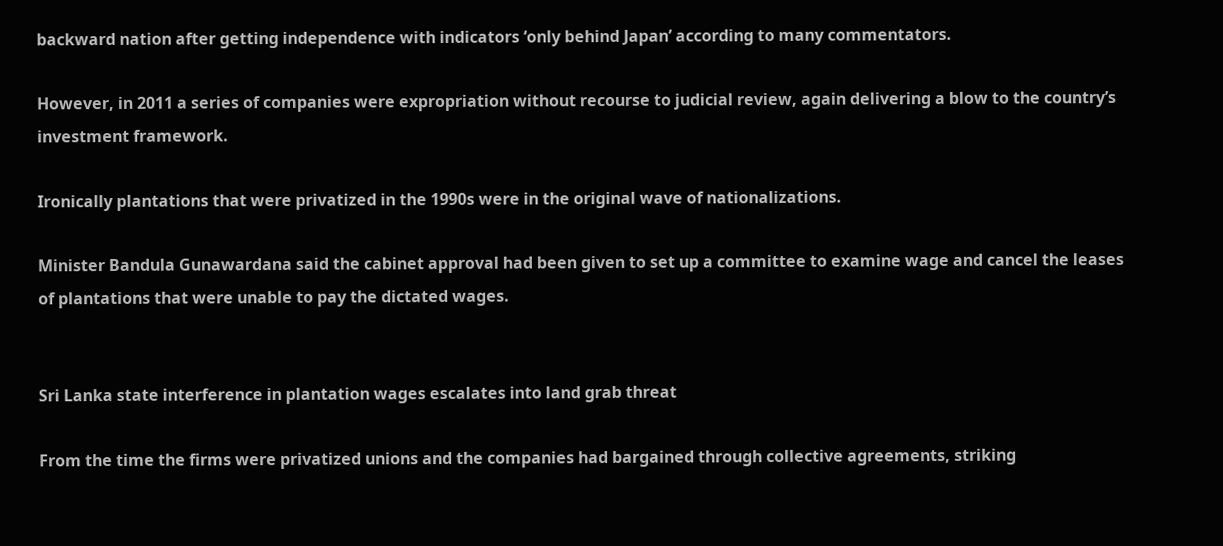backward nation after getting independence with indicators ‘only behind Japan’ according to many commentators.

However, in 2011 a series of companies were expropriation without recourse to judicial review, again delivering a blow to the country’s investment framework.

Ironically plantations that were privatized in the 1990s were in the original wave of nationalizations.

Minister Bandula Gunawardana said the cabinet approval had been given to set up a committee to examine wage and cancel the leases of plantations that were unable to pay the dictated wages.


Sri Lanka state interference in plantation wages escalates into land grab threat

From the time the firms were privatized unions and the companies had bargained through collective agreements, striking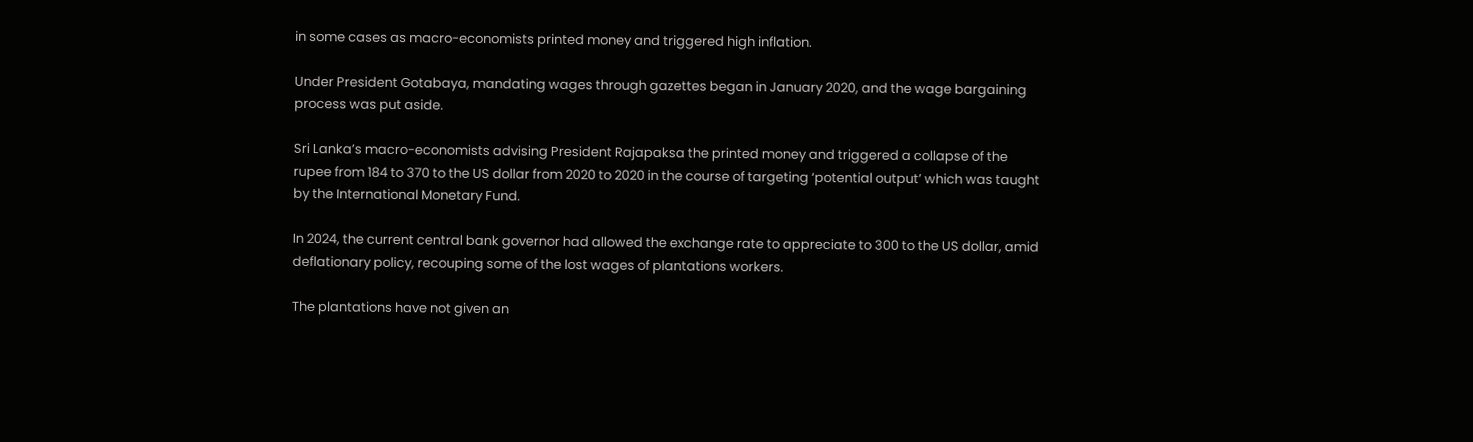in some cases as macro-economists printed money and triggered high inflation.

Under President Gotabaya, mandating wages through gazettes began in January 2020, and the wage bargaining process was put aside.

Sri Lanka’s macro-economists advising President Rajapaksa the printed money and triggered a collapse of the rupee from 184 to 370 to the US dollar from 2020 to 2020 in the course of targeting ‘potential output’ which was taught by the International Monetary Fund.

In 2024, the current central bank governor had allowed the exchange rate to appreciate to 300 to the US dollar, amid deflationary policy, recouping some of the lost wages of plantations workers.

The plantations have not given an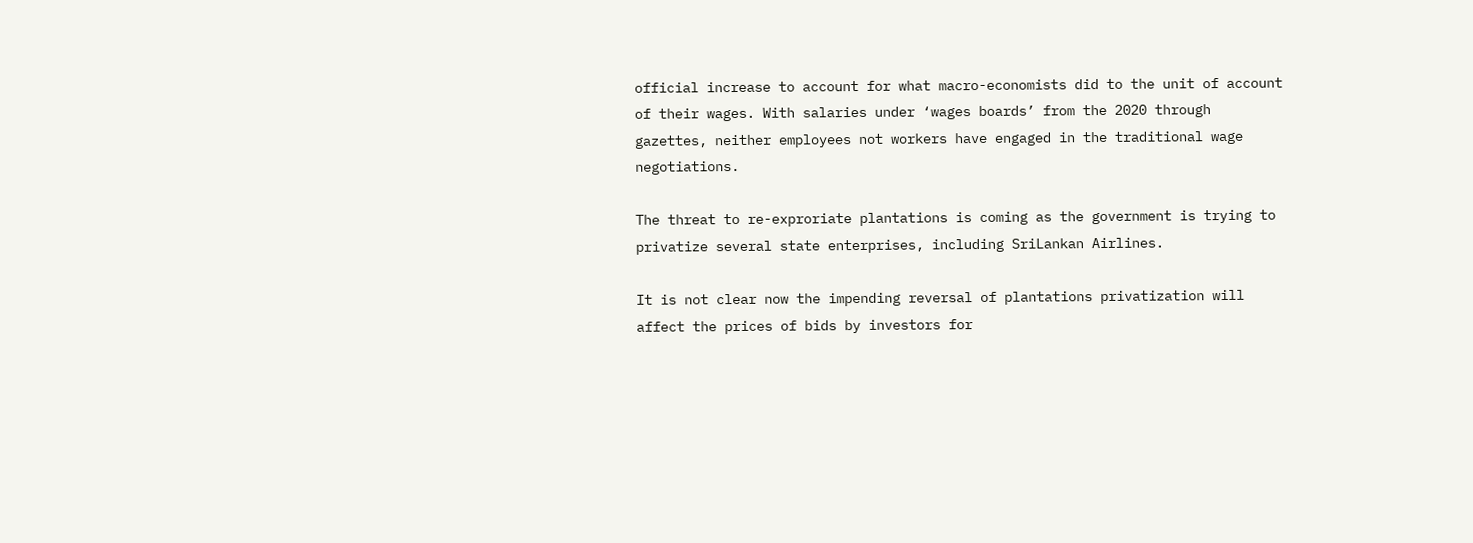official increase to account for what macro-economists did to the unit of account of their wages. With salaries under ‘wages boards’ from the 2020 through gazettes, neither employees not workers have engaged in the traditional wage negotiations.

The threat to re-exproriate plantations is coming as the government is trying to privatize several state enterprises, including SriLankan Airlines.

It is not clear now the impending reversal of plantations privatization will affect the prices of bids by investors for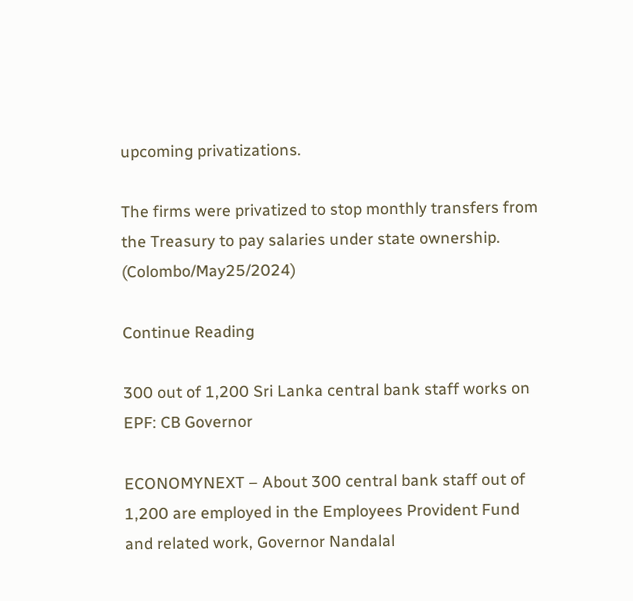upcoming privatizations.

The firms were privatized to stop monthly transfers from the Treasury to pay salaries under state ownership. (Colombo/May25/2024)

Continue Reading

300 out of 1,200 Sri Lanka central bank staff works on EPF: CB Governor

ECONOMYNEXT – About 300 central bank staff out of 1,200 are employed in the Employees Provident Fund and related work, Governor Nandalal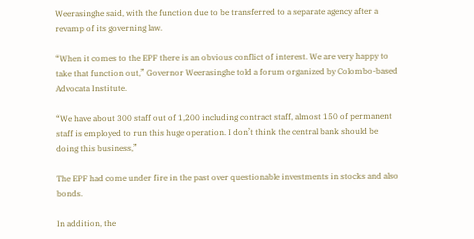Weerasinghe said, with the function due to be transferred to a separate agency after a revamp of its governing law.

“When it comes to the EPF there is an obvious conflict of interest. We are very happy to take that function out,” Governor Weerasinghe told a forum organized by Colombo-based Advocata Institute.

“We have about 300 staff out of 1,200 including contract staff, almost 150 of permanent staff is employed to run this huge operation. I don’t think the central bank should be doing this business,”

The EPF had come under fire in the past over questionable investments in stocks and also bonds.

In addition, the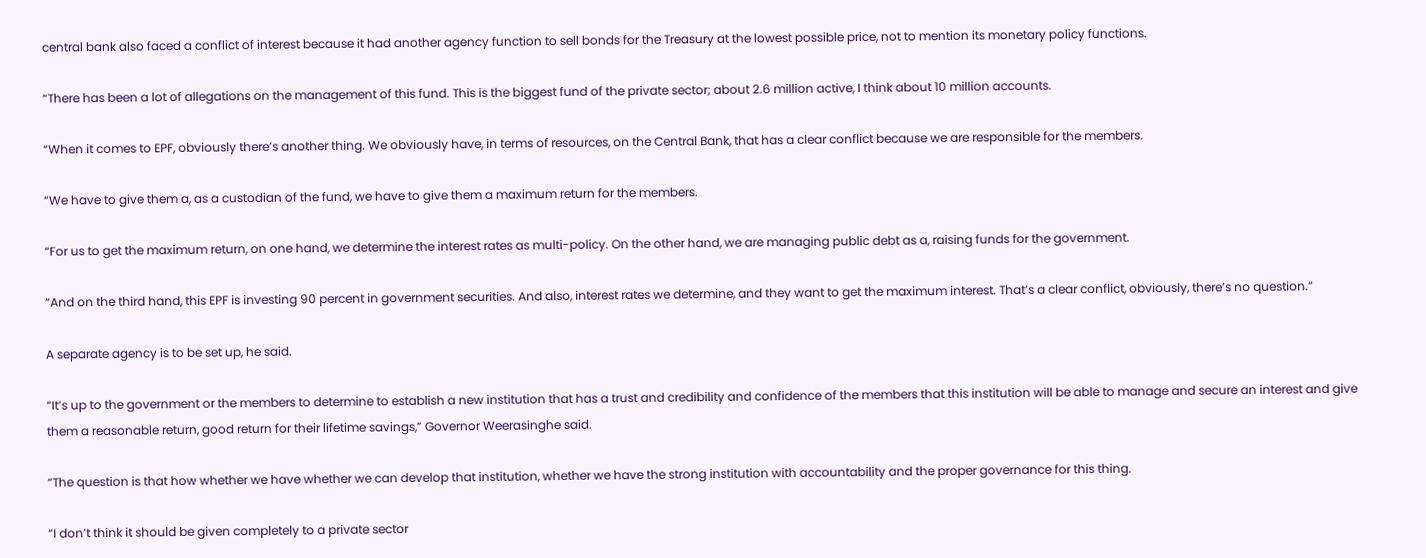central bank also faced a conflict of interest because it had another agency function to sell bonds for the Treasury at the lowest possible price, not to mention its monetary policy functions.

“There has been a lot of allegations on the management of this fund. This is the biggest fund of the private sector; about 2.6 million active, I think about 10 million accounts.

“When it comes to EPF, obviously there’s another thing. We obviously have, in terms of resources, on the Central Bank, that has a clear conflict because we are responsible for the members.

“We have to give them a, as a custodian of the fund, we have to give them a maximum return for the members.

“For us to get the maximum return, on one hand, we determine the interest rates as multi-policy. On the other hand, we are managing public debt as a, raising funds for the government.

“And on the third hand, this EPF is investing 90 percent in government securities. And also, interest rates we determine, and they want to get the maximum interest. That’s a clear conflict, obviously, there’s no question.”

A separate agency is to be set up, he said.

“It’s up to the government or the members to determine to establish a new institution that has a trust and credibility and confidence of the members that this institution will be able to manage and secure an interest and give them a reasonable return, good return for their lifetime savings,” Governor Weerasinghe said.

“The question is that how whether we have whether we can develop that institution, whether we have the strong institution with accountability and the proper governance for this thing.

“I don’t think it should be given completely to a private sector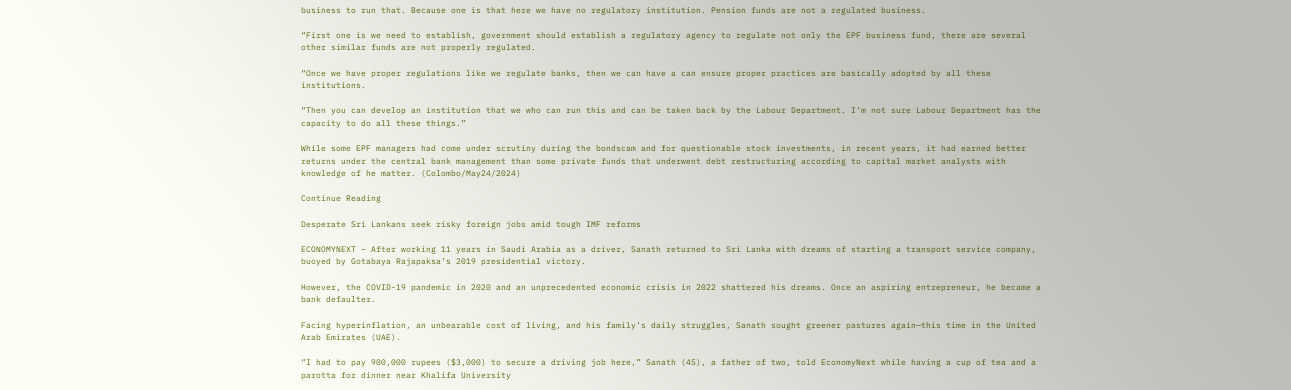business to run that. Because one is that here we have no regulatory institution. Pension funds are not a regulated business.

“First one is we need to establish, government should establish a regulatory agency to regulate not only the EPF business fund, there are several other similar funds are not properly regulated.

“Once we have proper regulations like we regulate banks, then we can have a can ensure proper practices are basically adopted by all these institutions.

“Then you can develop an institution that we who can run this and can be taken back by the Labour Department. I’m not sure Labour Department has the capacity to do all these things.”

While some EPF managers had come under scrutiny during the bondscam and for questionable stock investments, in recent years, it had earned better returns under the central bank management than some private funds that underwent debt restructuring according to capital market analysts with knowledge of he matter. (Colombo/May24/2024)

Continue Reading

Desperate Sri Lankans seek risky foreign jobs amid tough IMF reforms

ECONOMYNEXT – After working 11 years in Saudi Arabia as a driver, Sanath returned to Sri Lanka with dreams of starting a transport service company, buoyed by Gotabaya Rajapaksa’s 2019 presidential victory.

However, the COVID-19 pandemic in 2020 and an unprecedented economic crisis in 2022 shattered his dreams. Once an aspiring entrepreneur, he became a bank defaulter.

Facing hyperinflation, an unbearable cost of living, and his family’s daily struggles, Sanath sought greener pastures again—this time in the United Arab Emirates (UAE).

“I had to pay 900,000 rupees ($3,000) to secure a driving job here,” Sanath (45), a father of two, told EconomyNext while having a cup of tea and a parotta for dinner near Khalifa University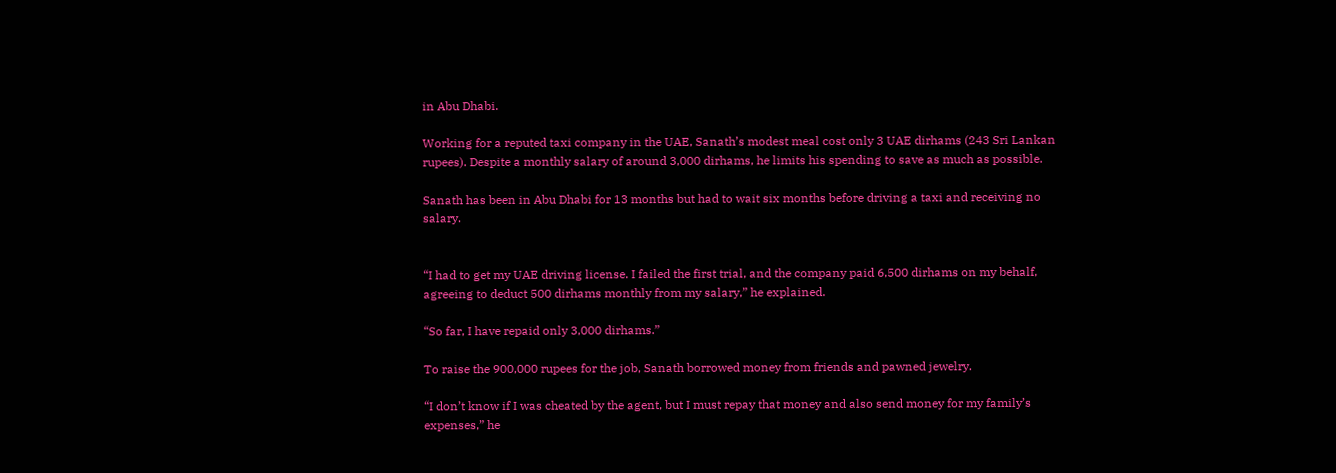in Abu Dhabi.

Working for a reputed taxi company in the UAE, Sanath’s modest meal cost only 3 UAE dirhams (243 Sri Lankan rupees). Despite a monthly salary of around 3,000 dirhams, he limits his spending to save as much as possible.

Sanath has been in Abu Dhabi for 13 months but had to wait six months before driving a taxi and receiving no salary.


“I had to get my UAE driving license. I failed the first trial, and the company paid 6,500 dirhams on my behalf, agreeing to deduct 500 dirhams monthly from my salary,” he explained.

“So far, I have repaid only 3,000 dirhams.”

To raise the 900,000 rupees for the job, Sanath borrowed money from friends and pawned jewelry.

“I don’t know if I was cheated by the agent, but I must repay that money and also send money for my family’s expenses,” he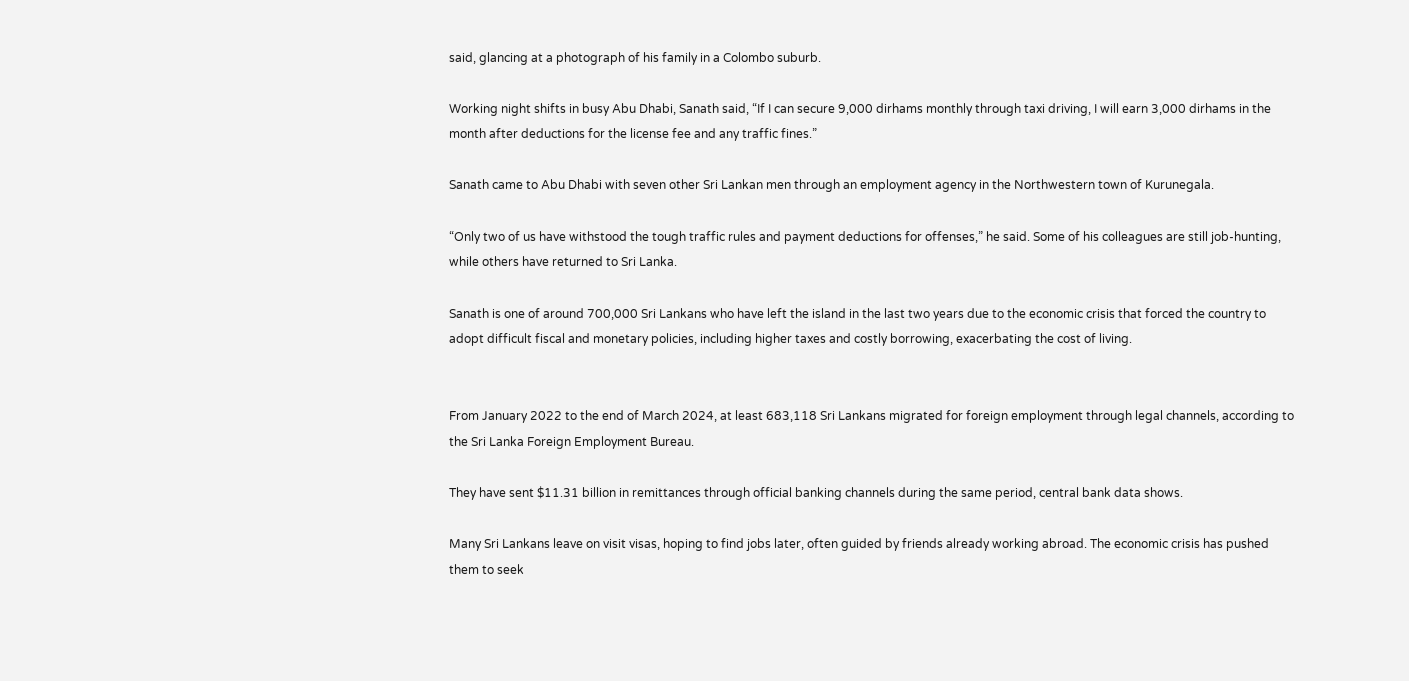said, glancing at a photograph of his family in a Colombo suburb.

Working night shifts in busy Abu Dhabi, Sanath said, “If I can secure 9,000 dirhams monthly through taxi driving, I will earn 3,000 dirhams in the month after deductions for the license fee and any traffic fines.”

Sanath came to Abu Dhabi with seven other Sri Lankan men through an employment agency in the Northwestern town of Kurunegala.

“Only two of us have withstood the tough traffic rules and payment deductions for offenses,” he said. Some of his colleagues are still job-hunting, while others have returned to Sri Lanka.

Sanath is one of around 700,000 Sri Lankans who have left the island in the last two years due to the economic crisis that forced the country to adopt difficult fiscal and monetary policies, including higher taxes and costly borrowing, exacerbating the cost of living.


From January 2022 to the end of March 2024, at least 683,118 Sri Lankans migrated for foreign employment through legal channels, according to the Sri Lanka Foreign Employment Bureau.

They have sent $11.31 billion in remittances through official banking channels during the same period, central bank data shows.

Many Sri Lankans leave on visit visas, hoping to find jobs later, often guided by friends already working abroad. The economic crisis has pushed them to seek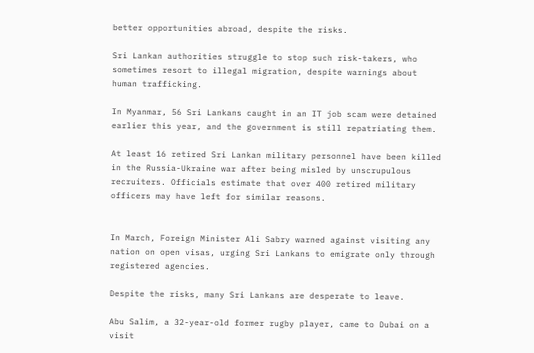better opportunities abroad, despite the risks.

Sri Lankan authorities struggle to stop such risk-takers, who sometimes resort to illegal migration, despite warnings about human trafficking.

In Myanmar, 56 Sri Lankans caught in an IT job scam were detained earlier this year, and the government is still repatriating them.

At least 16 retired Sri Lankan military personnel have been killed in the Russia-Ukraine war after being misled by unscrupulous recruiters. Officials estimate that over 400 retired military officers may have left for similar reasons.


In March, Foreign Minister Ali Sabry warned against visiting any nation on open visas, urging Sri Lankans to emigrate only through registered agencies.

Despite the risks, many Sri Lankans are desperate to leave.

Abu Salim, a 32-year-old former rugby player, came to Dubai on a visit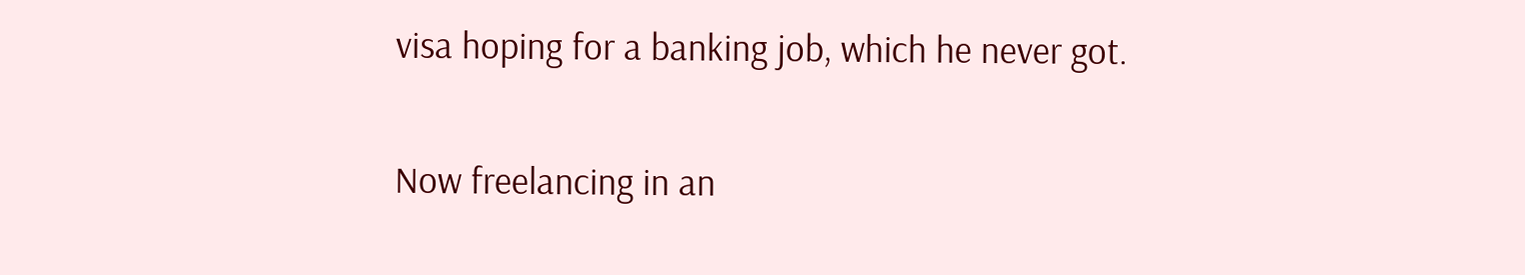visa hoping for a banking job, which he never got.

Now freelancing in an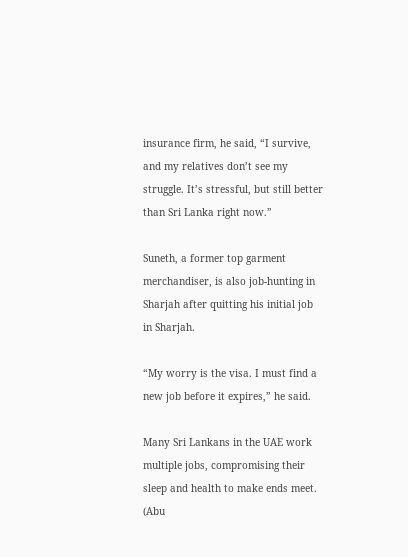insurance firm, he said, “I survive, and my relatives don’t see my struggle. It’s stressful, but still better than Sri Lanka right now.”

Suneth, a former top garment merchandiser, is also job-hunting in Sharjah after quitting his initial job in Sharjah.

“My worry is the visa. I must find a new job before it expires,” he said.

Many Sri Lankans in the UAE work multiple jobs, compromising their sleep and health to make ends meet. (Abu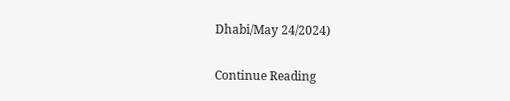Dhabi/May 24/2024)

Continue Reading